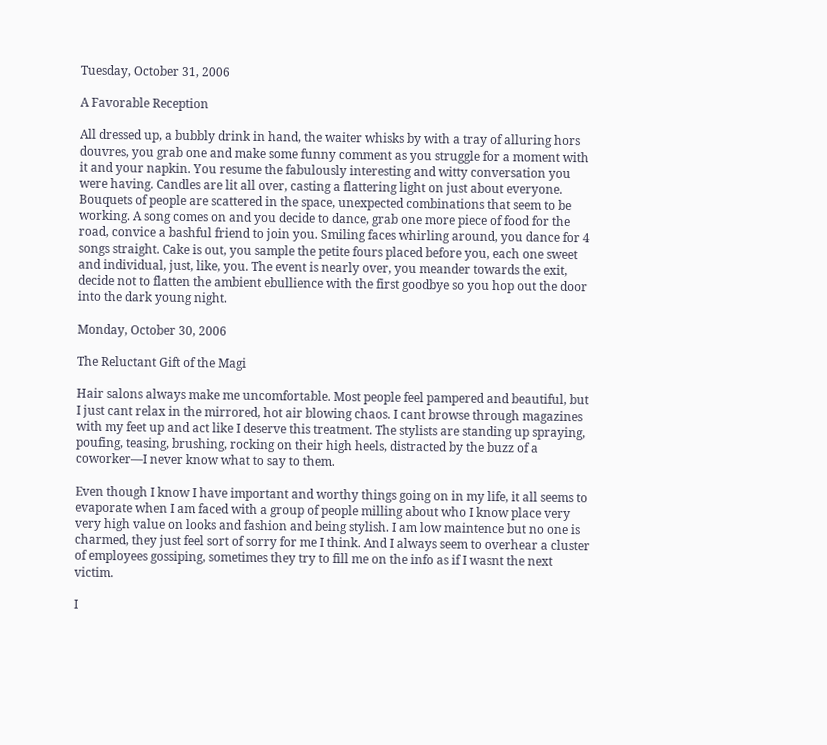Tuesday, October 31, 2006

A Favorable Reception

All dressed up, a bubbly drink in hand, the waiter whisks by with a tray of alluring hors douvres, you grab one and make some funny comment as you struggle for a moment with it and your napkin. You resume the fabulously interesting and witty conversation you were having. Candles are lit all over, casting a flattering light on just about everyone. Bouquets of people are scattered in the space, unexpected combinations that seem to be working. A song comes on and you decide to dance, grab one more piece of food for the road, convice a bashful friend to join you. Smiling faces whirling around, you dance for 4 songs straight. Cake is out, you sample the petite fours placed before you, each one sweet and individual, just, like, you. The event is nearly over, you meander towards the exit, decide not to flatten the ambient ebullience with the first goodbye so you hop out the door into the dark young night.

Monday, October 30, 2006

The Reluctant Gift of the Magi

Hair salons always make me uncomfortable. Most people feel pampered and beautiful, but I just cant relax in the mirrored, hot air blowing chaos. I cant browse through magazines with my feet up and act like I deserve this treatment. The stylists are standing up spraying, poufing, teasing, brushing, rocking on their high heels, distracted by the buzz of a coworker—I never know what to say to them.

Even though I know I have important and worthy things going on in my life, it all seems to evaporate when I am faced with a group of people milling about who I know place very very high value on looks and fashion and being stylish. I am low maintence but no one is charmed, they just feel sort of sorry for me I think. And I always seem to overhear a cluster of employees gossiping, sometimes they try to fill me on the info as if I wasnt the next victim.

I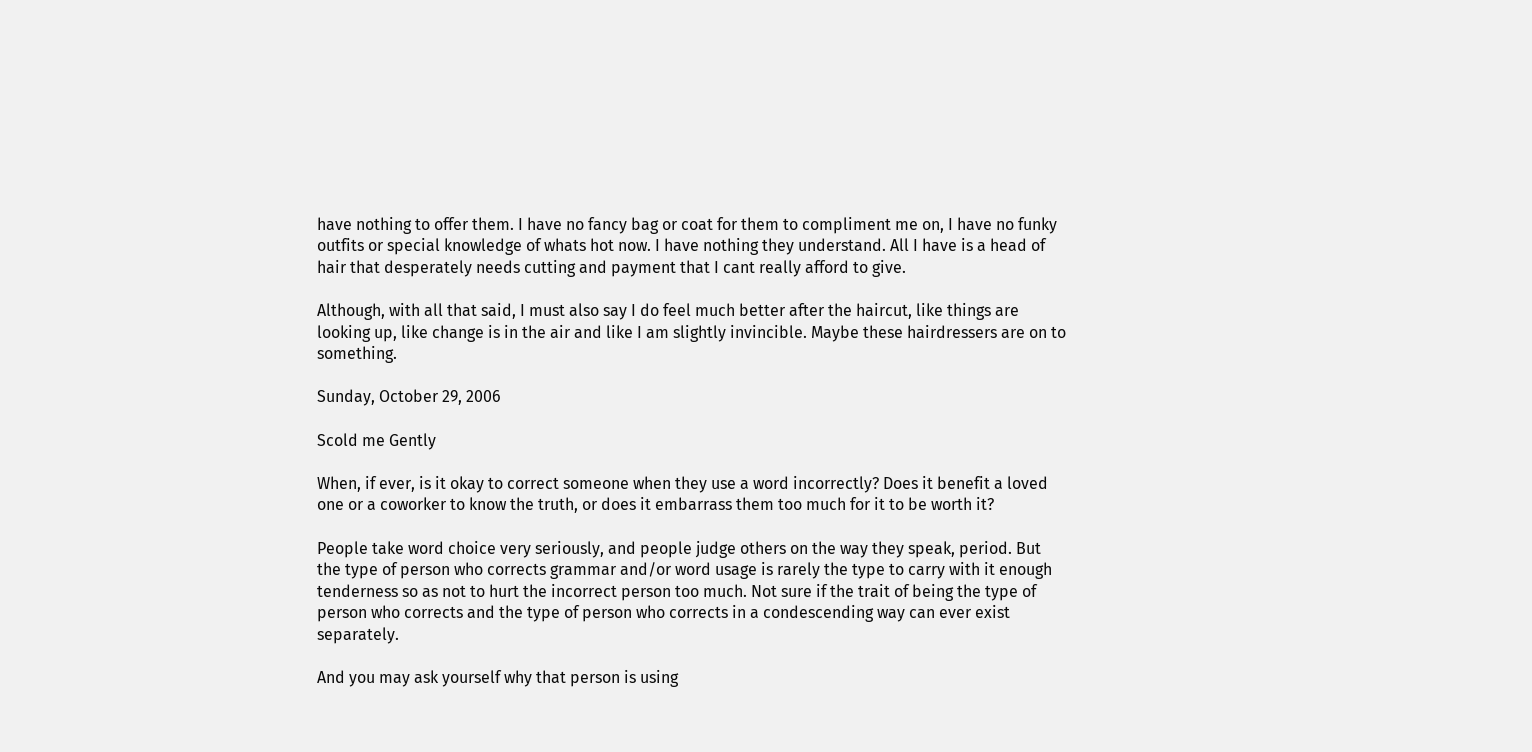have nothing to offer them. I have no fancy bag or coat for them to compliment me on, I have no funky outfits or special knowledge of whats hot now. I have nothing they understand. All I have is a head of hair that desperately needs cutting and payment that I cant really afford to give.

Although, with all that said, I must also say I do feel much better after the haircut, like things are looking up, like change is in the air and like I am slightly invincible. Maybe these hairdressers are on to something.

Sunday, October 29, 2006

Scold me Gently

When, if ever, is it okay to correct someone when they use a word incorrectly? Does it benefit a loved one or a coworker to know the truth, or does it embarrass them too much for it to be worth it?

People take word choice very seriously, and people judge others on the way they speak, period. But the type of person who corrects grammar and/or word usage is rarely the type to carry with it enough tenderness so as not to hurt the incorrect person too much. Not sure if the trait of being the type of person who corrects and the type of person who corrects in a condescending way can ever exist separately.

And you may ask yourself why that person is using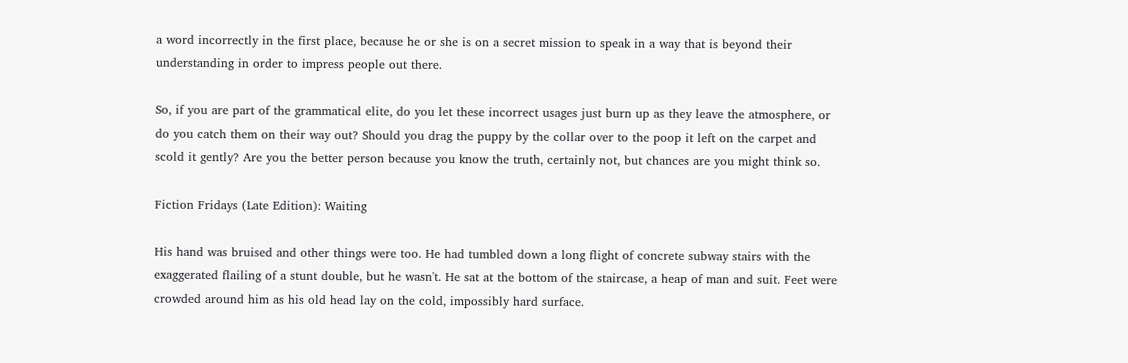a word incorrectly in the first place, because he or she is on a secret mission to speak in a way that is beyond their understanding in order to impress people out there.

So, if you are part of the grammatical elite, do you let these incorrect usages just burn up as they leave the atmosphere, or do you catch them on their way out? Should you drag the puppy by the collar over to the poop it left on the carpet and scold it gently? Are you the better person because you know the truth, certainly not, but chances are you might think so.

Fiction Fridays (Late Edition): Waiting

His hand was bruised and other things were too. He had tumbled down a long flight of concrete subway stairs with the exaggerated flailing of a stunt double, but he wasn't. He sat at the bottom of the staircase, a heap of man and suit. Feet were crowded around him as his old head lay on the cold, impossibly hard surface.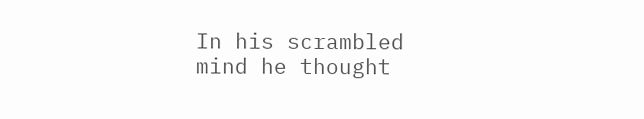In his scrambled mind he thought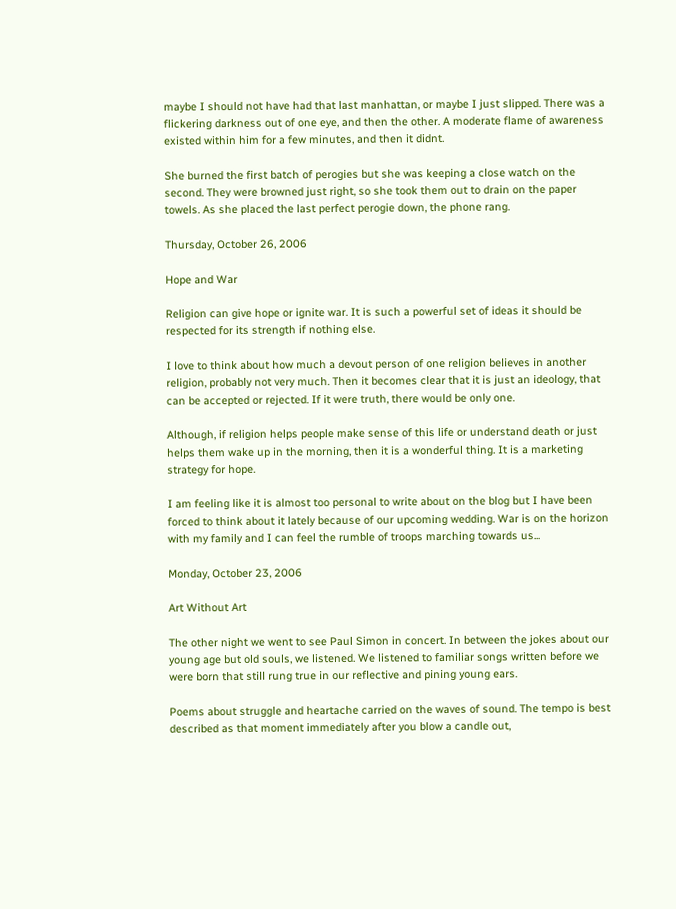maybe I should not have had that last manhattan, or maybe I just slipped. There was a flickering darkness out of one eye, and then the other. A moderate flame of awareness existed within him for a few minutes, and then it didnt.

She burned the first batch of perogies but she was keeping a close watch on the second. They were browned just right, so she took them out to drain on the paper towels. As she placed the last perfect perogie down, the phone rang.

Thursday, October 26, 2006

Hope and War

Religion can give hope or ignite war. It is such a powerful set of ideas it should be respected for its strength if nothing else.

I love to think about how much a devout person of one religion believes in another religion, probably not very much. Then it becomes clear that it is just an ideology, that can be accepted or rejected. If it were truth, there would be only one.

Although, if religion helps people make sense of this life or understand death or just helps them wake up in the morning, then it is a wonderful thing. It is a marketing strategy for hope.

I am feeling like it is almost too personal to write about on the blog but I have been forced to think about it lately because of our upcoming wedding. War is on the horizon with my family and I can feel the rumble of troops marching towards us...

Monday, October 23, 2006

Art Without Art

The other night we went to see Paul Simon in concert. In between the jokes about our young age but old souls, we listened. We listened to familiar songs written before we were born that still rung true in our reflective and pining young ears.

Poems about struggle and heartache carried on the waves of sound. The tempo is best described as that moment immediately after you blow a candle out,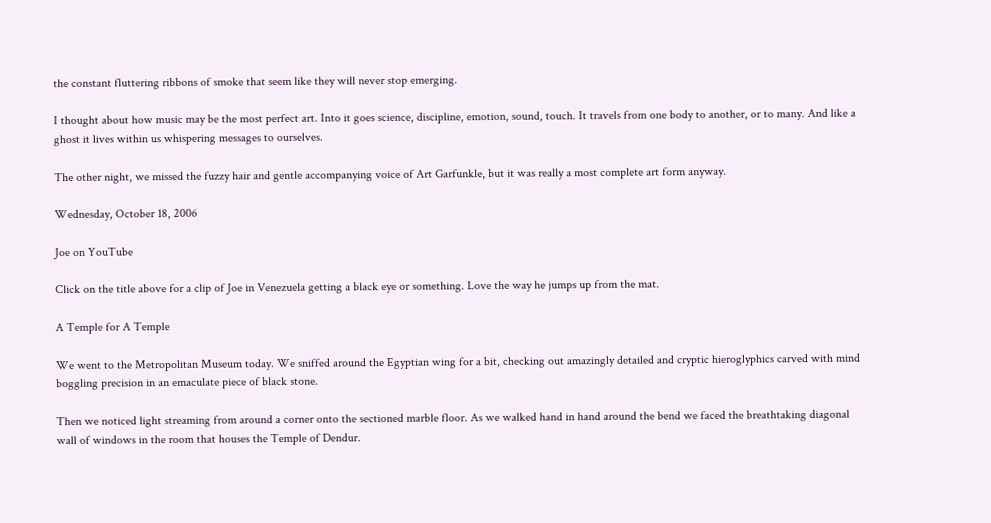the constant fluttering ribbons of smoke that seem like they will never stop emerging.

I thought about how music may be the most perfect art. Into it goes science, discipline, emotion, sound, touch. It travels from one body to another, or to many. And like a ghost it lives within us whispering messages to ourselves.

The other night, we missed the fuzzy hair and gentle accompanying voice of Art Garfunkle, but it was really a most complete art form anyway.

Wednesday, October 18, 2006

Joe on YouTube

Click on the title above for a clip of Joe in Venezuela getting a black eye or something. Love the way he jumps up from the mat.

A Temple for A Temple

We went to the Metropolitan Museum today. We sniffed around the Egyptian wing for a bit, checking out amazingly detailed and cryptic hieroglyphics carved with mind boggling precision in an emaculate piece of black stone.

Then we noticed light streaming from around a corner onto the sectioned marble floor. As we walked hand in hand around the bend we faced the breathtaking diagonal wall of windows in the room that houses the Temple of Dendur.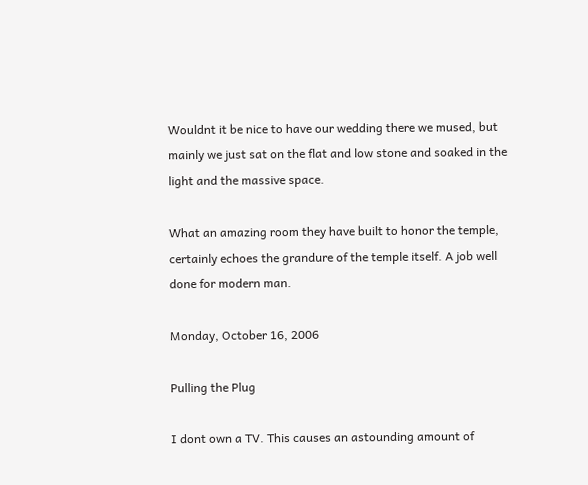Wouldnt it be nice to have our wedding there we mused, but mainly we just sat on the flat and low stone and soaked in the light and the massive space.

What an amazing room they have built to honor the temple, certainly echoes the grandure of the temple itself. A job well done for modern man.

Monday, October 16, 2006

Pulling the Plug

I dont own a TV. This causes an astounding amount of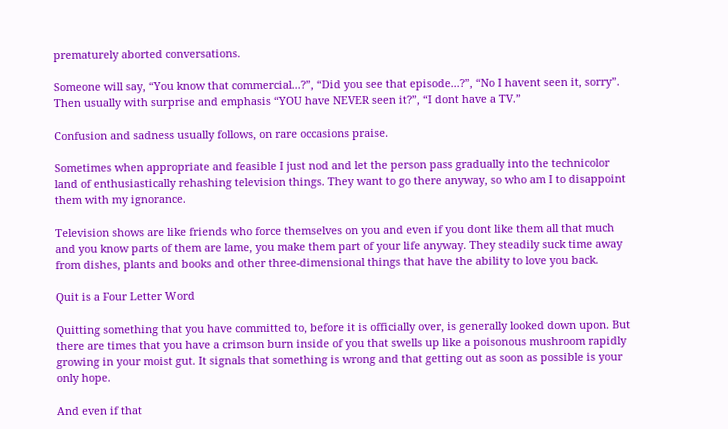prematurely aborted conversations.

Someone will say, “You know that commercial...?”, “Did you see that episode...?”, “No I havent seen it, sorry”. Then usually with surprise and emphasis “YOU have NEVER seen it?”, “I dont have a TV.”

Confusion and sadness usually follows, on rare occasions praise.

Sometimes when appropriate and feasible I just nod and let the person pass gradually into the technicolor land of enthusiastically rehashing television things. They want to go there anyway, so who am I to disappoint them with my ignorance.

Television shows are like friends who force themselves on you and even if you dont like them all that much and you know parts of them are lame, you make them part of your life anyway. They steadily suck time away from dishes, plants and books and other three-dimensional things that have the ability to love you back.

Quit is a Four Letter Word

Quitting something that you have committed to, before it is officially over, is generally looked down upon. But there are times that you have a crimson burn inside of you that swells up like a poisonous mushroom rapidly growing in your moist gut. It signals that something is wrong and that getting out as soon as possible is your only hope.

And even if that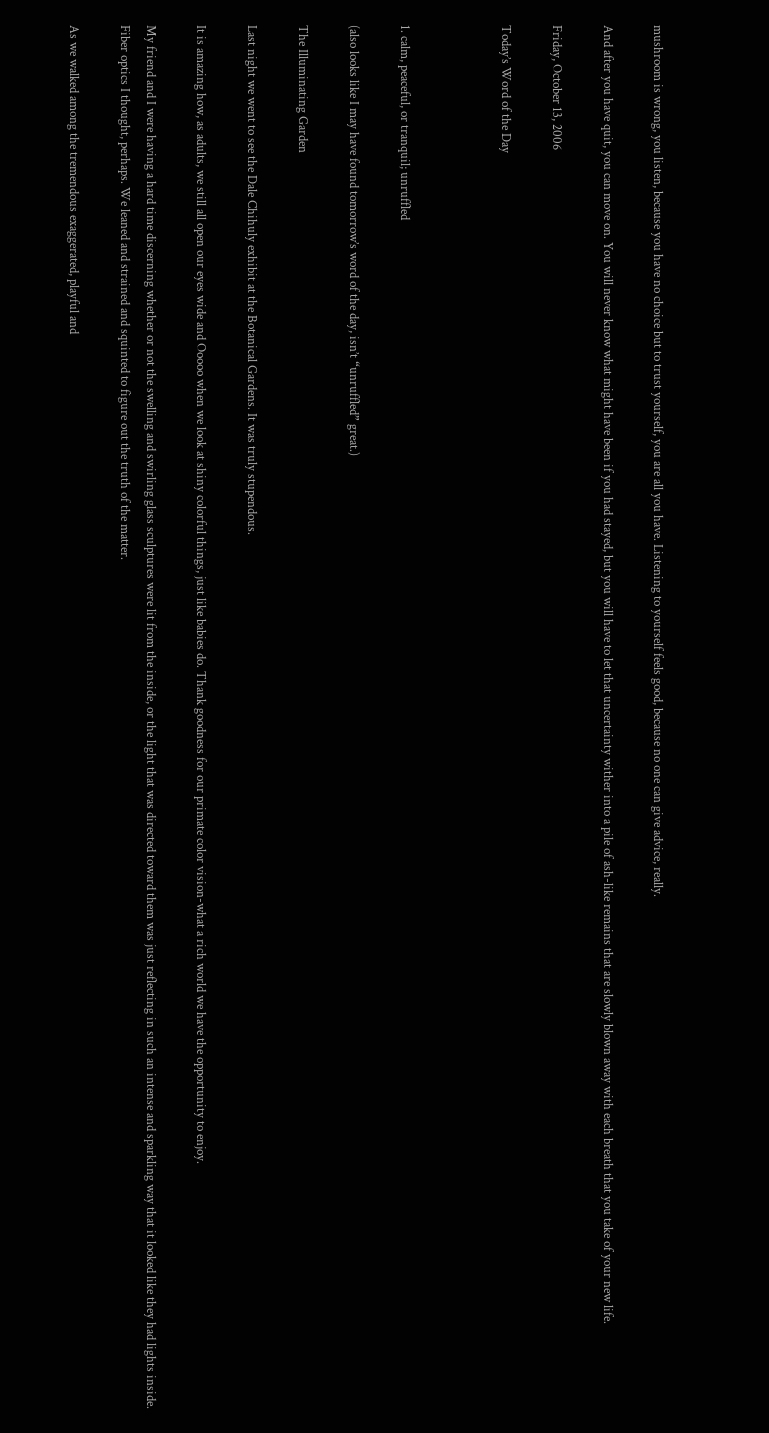mushroom is wrong, you listen, because you have no choice but to trust yourself, you are all you have. Listening to yourself feels good, because no one can give advice, really.

And after you have quit, you can move on. You will never know what might have been if you had stayed, but you will have to let that uncertainty wither into a pile of ash-like remains that are slowly blown away with each breath that you take of your new life.

Friday, October 13, 2006

Today’s Word of the Day



1. calm, peaceful, or tranquil; unruffled

(also looks like I may have found tomorrow’s word of the day, isn’t “unruffled” great.)

The Illuminating Garden

Last night we went to see the Dale Chihuly exhibit at the Botanical Gardens. It was truly stupendous.

It is amazing how, as adults, we still all open our eyes wide and Ooooo when we look at shiny colorful things, just like babies do. Thank goodness for our primate color vision-what a rich world we have the opportunity to enjoy.

My friend and I were having a hard time discerning whether or not the swelling and swirling glass sculptures were lit from the inside, or the light that was directed toward them was just reflecting in such an intense and sparkling way that it looked like they had lights inside. Fiber optics I thought, perhaps. We leaned and strained and squinted to figure out the truth of the matter.

As we walked among the tremendous exaggerated, playful and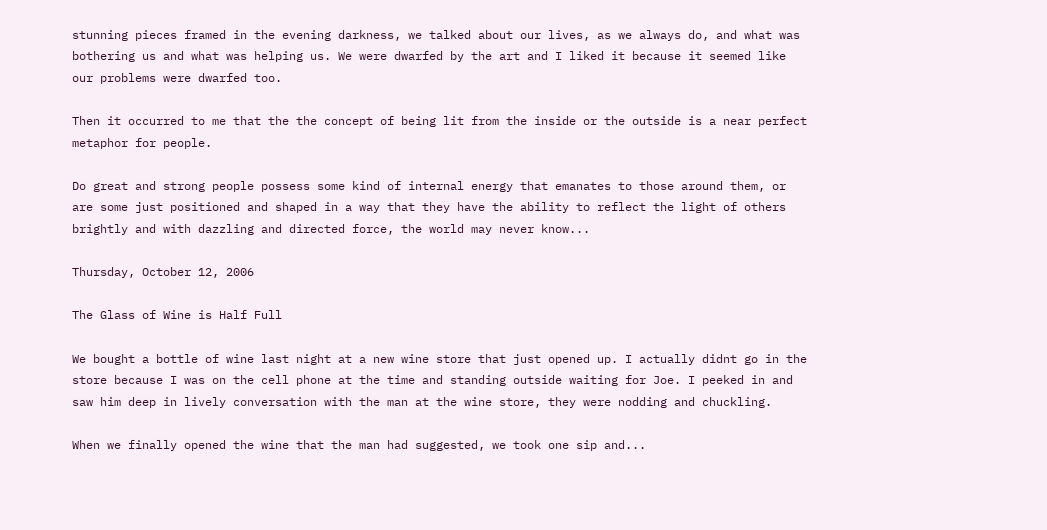stunning pieces framed in the evening darkness, we talked about our lives, as we always do, and what was bothering us and what was helping us. We were dwarfed by the art and I liked it because it seemed like our problems were dwarfed too.

Then it occurred to me that the the concept of being lit from the inside or the outside is a near perfect metaphor for people.

Do great and strong people possess some kind of internal energy that emanates to those around them, or are some just positioned and shaped in a way that they have the ability to reflect the light of others brightly and with dazzling and directed force, the world may never know...

Thursday, October 12, 2006

The Glass of Wine is Half Full

We bought a bottle of wine last night at a new wine store that just opened up. I actually didnt go in the store because I was on the cell phone at the time and standing outside waiting for Joe. I peeked in and saw him deep in lively conversation with the man at the wine store, they were nodding and chuckling.

When we finally opened the wine that the man had suggested, we took one sip and...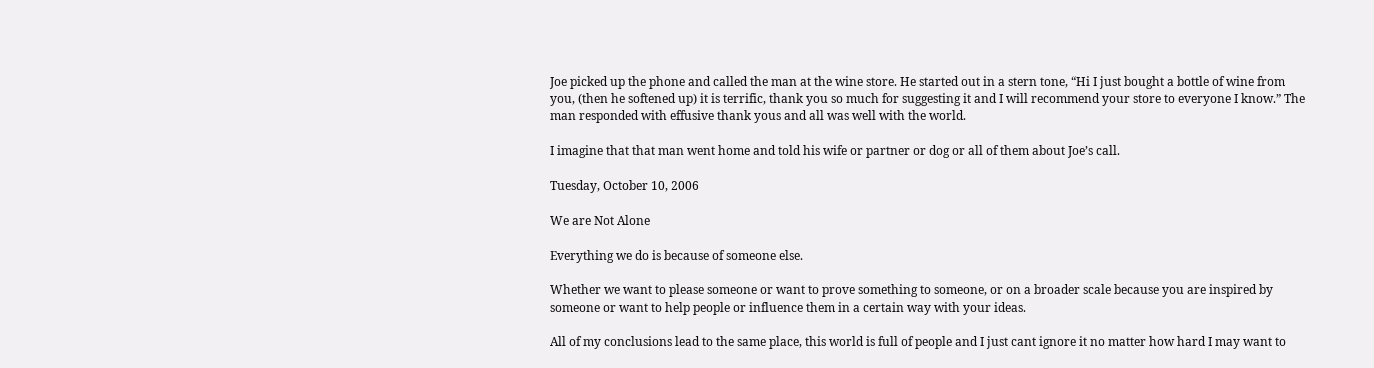Joe picked up the phone and called the man at the wine store. He started out in a stern tone, “Hi I just bought a bottle of wine from you, (then he softened up) it is terrific, thank you so much for suggesting it and I will recommend your store to everyone I know.” The man responded with effusive thank yous and all was well with the world.

I imagine that that man went home and told his wife or partner or dog or all of them about Joe’s call.

Tuesday, October 10, 2006

We are Not Alone

Everything we do is because of someone else.

Whether we want to please someone or want to prove something to someone, or on a broader scale because you are inspired by someone or want to help people or influence them in a certain way with your ideas.

All of my conclusions lead to the same place, this world is full of people and I just cant ignore it no matter how hard I may want to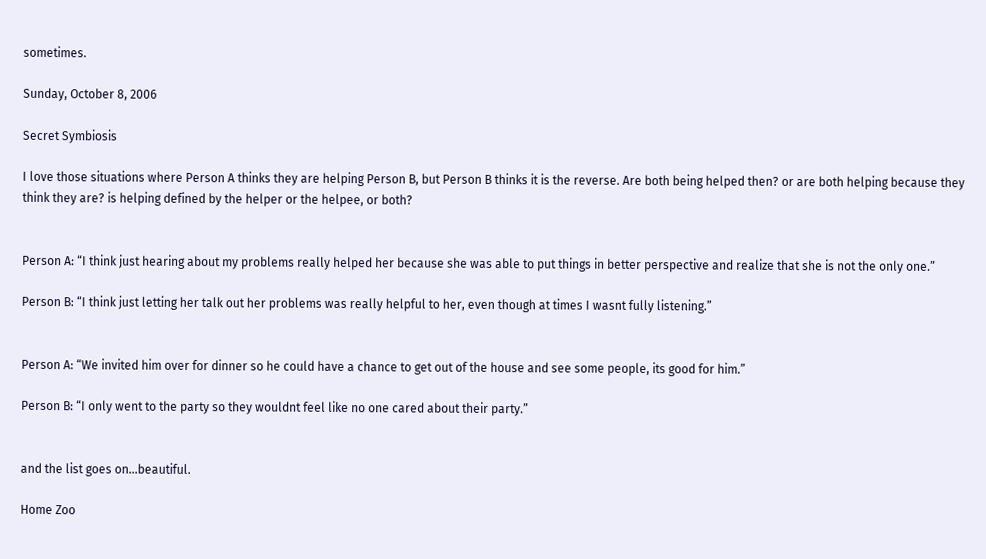sometimes.

Sunday, October 8, 2006

Secret Symbiosis

I love those situations where Person A thinks they are helping Person B, but Person B thinks it is the reverse. Are both being helped then? or are both helping because they think they are? is helping defined by the helper or the helpee, or both?


Person A: “I think just hearing about my problems really helped her because she was able to put things in better perspective and realize that she is not the only one.”

Person B: “I think just letting her talk out her problems was really helpful to her, even though at times I wasnt fully listening.”


Person A: “We invited him over for dinner so he could have a chance to get out of the house and see some people, its good for him.”

Person B: “I only went to the party so they wouldnt feel like no one cared about their party.”


and the list goes on...beautiful.

Home Zoo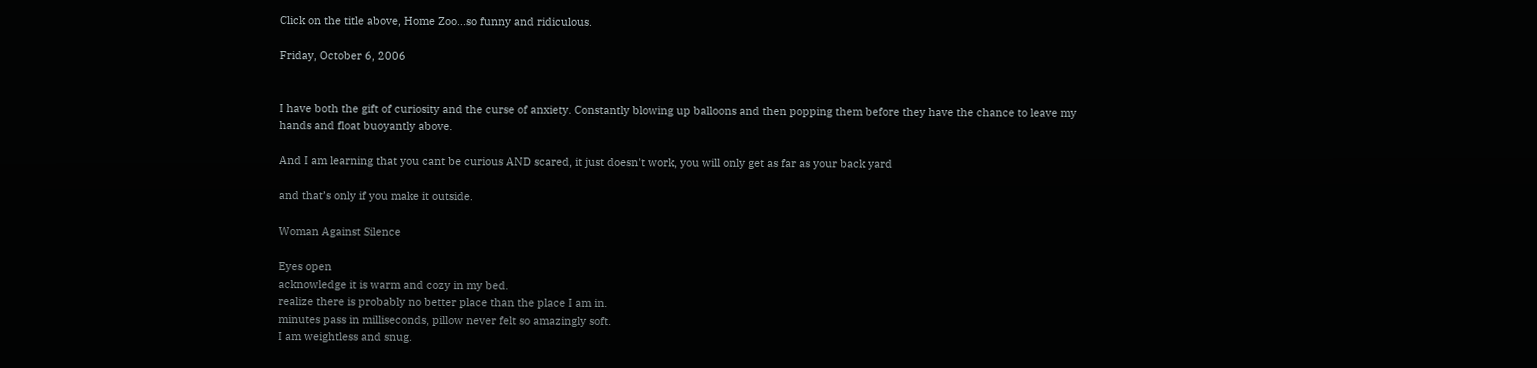Click on the title above, Home Zoo...so funny and ridiculous.

Friday, October 6, 2006


I have both the gift of curiosity and the curse of anxiety. Constantly blowing up balloons and then popping them before they have the chance to leave my hands and float buoyantly above.

And I am learning that you cant be curious AND scared, it just doesn't work, you will only get as far as your back yard

and that’s only if you make it outside.

Woman Against Silence

Eyes open
acknowledge it is warm and cozy in my bed.
realize there is probably no better place than the place I am in.
minutes pass in milliseconds, pillow never felt so amazingly soft.
I am weightless and snug.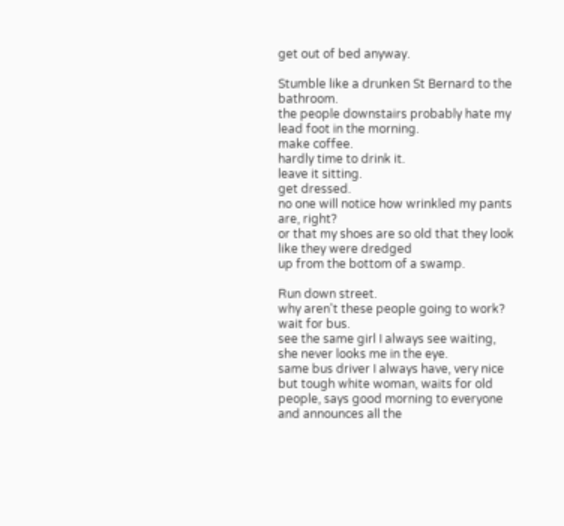get out of bed anyway.

Stumble like a drunken St Bernard to the bathroom.
the people downstairs probably hate my lead foot in the morning.
make coffee.
hardly time to drink it.
leave it sitting.
get dressed.
no one will notice how wrinkled my pants are, right?
or that my shoes are so old that they look like they were dredged
up from the bottom of a swamp.

Run down street.
why aren't these people going to work?
wait for bus.
see the same girl I always see waiting, she never looks me in the eye.
same bus driver I always have, very nice but tough white woman, waits for old people, says good morning to everyone and announces all the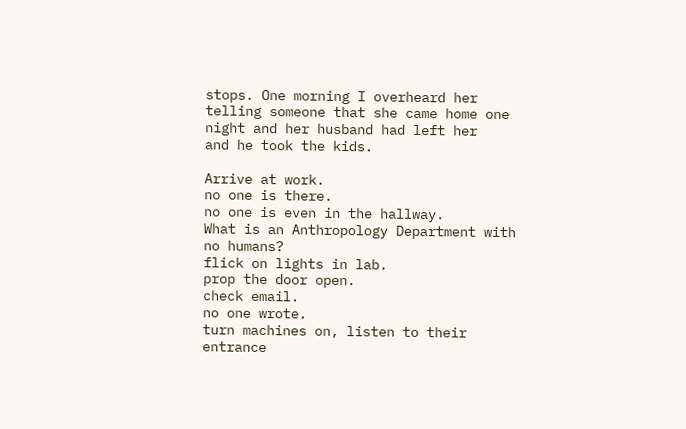stops. One morning I overheard her telling someone that she came home one night and her husband had left her
and he took the kids.

Arrive at work.
no one is there.
no one is even in the hallway.
What is an Anthropology Department with no humans?
flick on lights in lab.
prop the door open.
check email.
no one wrote.
turn machines on, listen to their entrance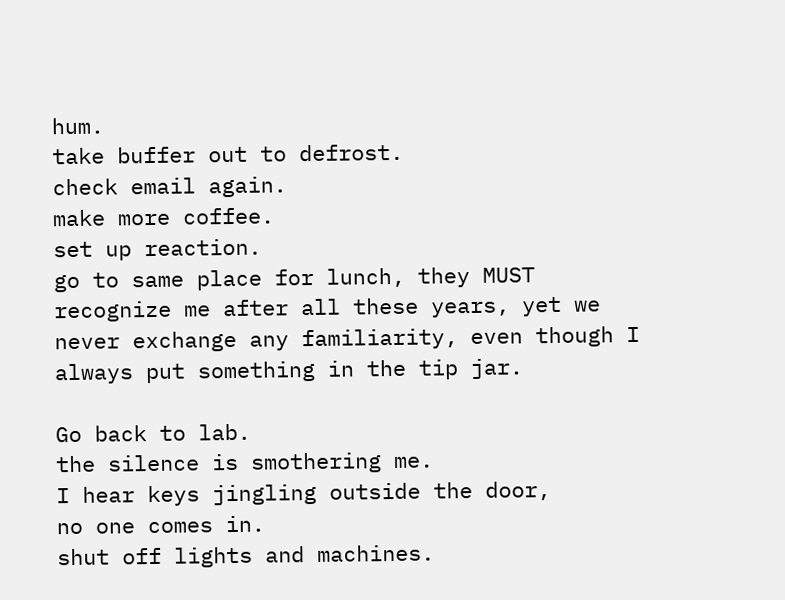hum.
take buffer out to defrost.
check email again.
make more coffee.
set up reaction.
go to same place for lunch, they MUST recognize me after all these years, yet we never exchange any familiarity, even though I always put something in the tip jar.

Go back to lab.
the silence is smothering me.
I hear keys jingling outside the door,
no one comes in.
shut off lights and machines.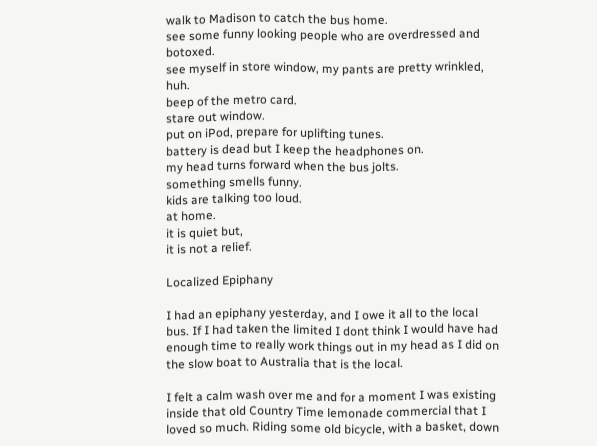walk to Madison to catch the bus home.
see some funny looking people who are overdressed and botoxed.
see myself in store window, my pants are pretty wrinkled, huh.
beep of the metro card.
stare out window.
put on iPod, prepare for uplifting tunes.
battery is dead but I keep the headphones on.
my head turns forward when the bus jolts.
something smells funny.
kids are talking too loud.
at home.
it is quiet but,
it is not a relief.

Localized Epiphany

I had an epiphany yesterday, and I owe it all to the local bus. If I had taken the limited I dont think I would have had enough time to really work things out in my head as I did on the slow boat to Australia that is the local.

I felt a calm wash over me and for a moment I was existing inside that old Country Time lemonade commercial that I loved so much. Riding some old bicycle, with a basket, down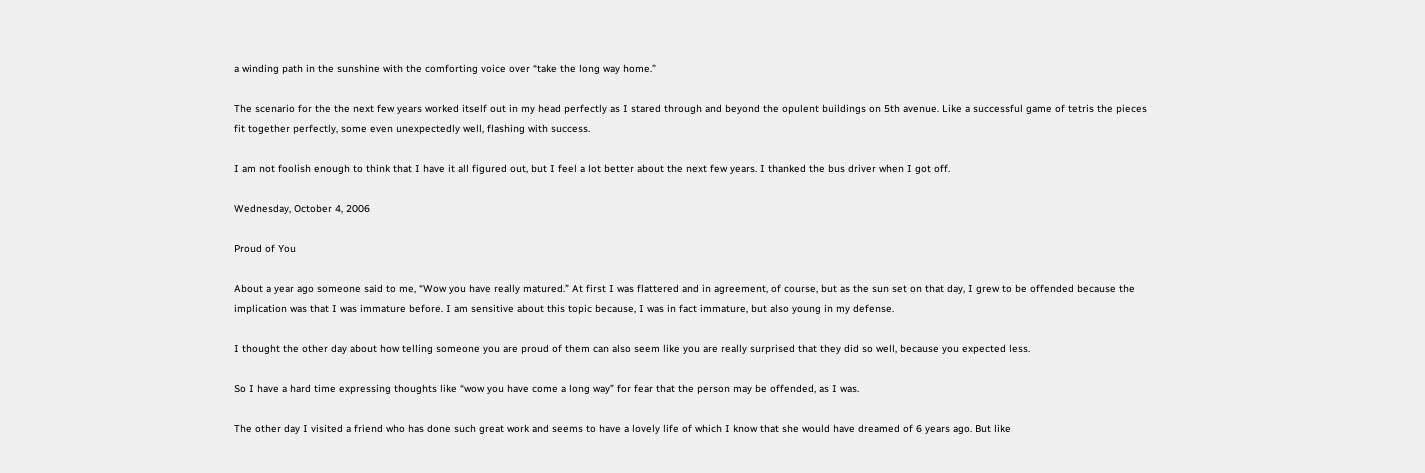a winding path in the sunshine with the comforting voice over “take the long way home.”

The scenario for the the next few years worked itself out in my head perfectly as I stared through and beyond the opulent buildings on 5th avenue. Like a successful game of tetris the pieces fit together perfectly, some even unexpectedly well, flashing with success.

I am not foolish enough to think that I have it all figured out, but I feel a lot better about the next few years. I thanked the bus driver when I got off.

Wednesday, October 4, 2006

Proud of You

About a year ago someone said to me, “Wow you have really matured.” At first I was flattered and in agreement, of course, but as the sun set on that day, I grew to be offended because the implication was that I was immature before. I am sensitive about this topic because, I was in fact immature, but also young in my defense.

I thought the other day about how telling someone you are proud of them can also seem like you are really surprised that they did so well, because you expected less.

So I have a hard time expressing thoughts like “wow you have come a long way” for fear that the person may be offended, as I was.

The other day I visited a friend who has done such great work and seems to have a lovely life of which I know that she would have dreamed of 6 years ago. But like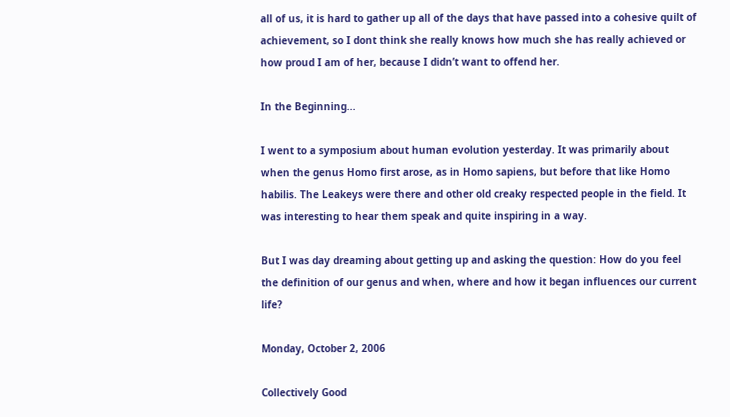all of us, it is hard to gather up all of the days that have passed into a cohesive quilt of achievement, so I dont think she really knows how much she has really achieved or how proud I am of her, because I didn’t want to offend her.

In the Beginning...

I went to a symposium about human evolution yesterday. It was primarily about when the genus Homo first arose, as in Homo sapiens, but before that like Homo habilis. The Leakeys were there and other old creaky respected people in the field. It was interesting to hear them speak and quite inspiring in a way.

But I was day dreaming about getting up and asking the question: How do you feel the definition of our genus and when, where and how it began influences our current life?

Monday, October 2, 2006

Collectively Good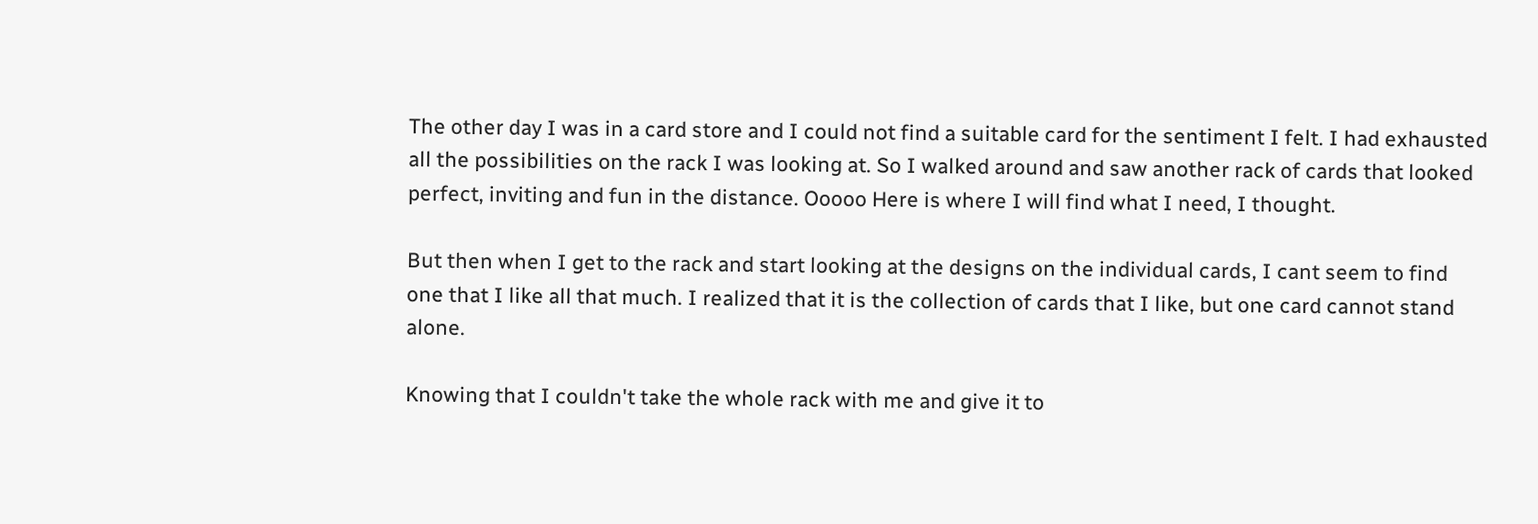The other day I was in a card store and I could not find a suitable card for the sentiment I felt. I had exhausted all the possibilities on the rack I was looking at. So I walked around and saw another rack of cards that looked perfect, inviting and fun in the distance. Ooooo Here is where I will find what I need, I thought.

But then when I get to the rack and start looking at the designs on the individual cards, I cant seem to find one that I like all that much. I realized that it is the collection of cards that I like, but one card cannot stand alone.

Knowing that I couldn't take the whole rack with me and give it to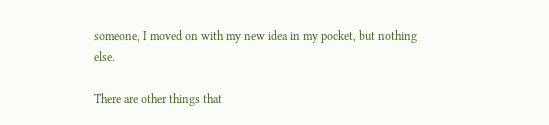someone, I moved on with my new idea in my pocket, but nothing else.

There are other things that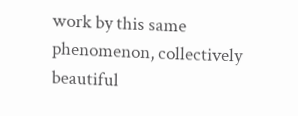work by this same phenomenon, collectively beautiful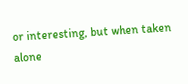or interesting, but when taken alone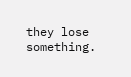they lose something.